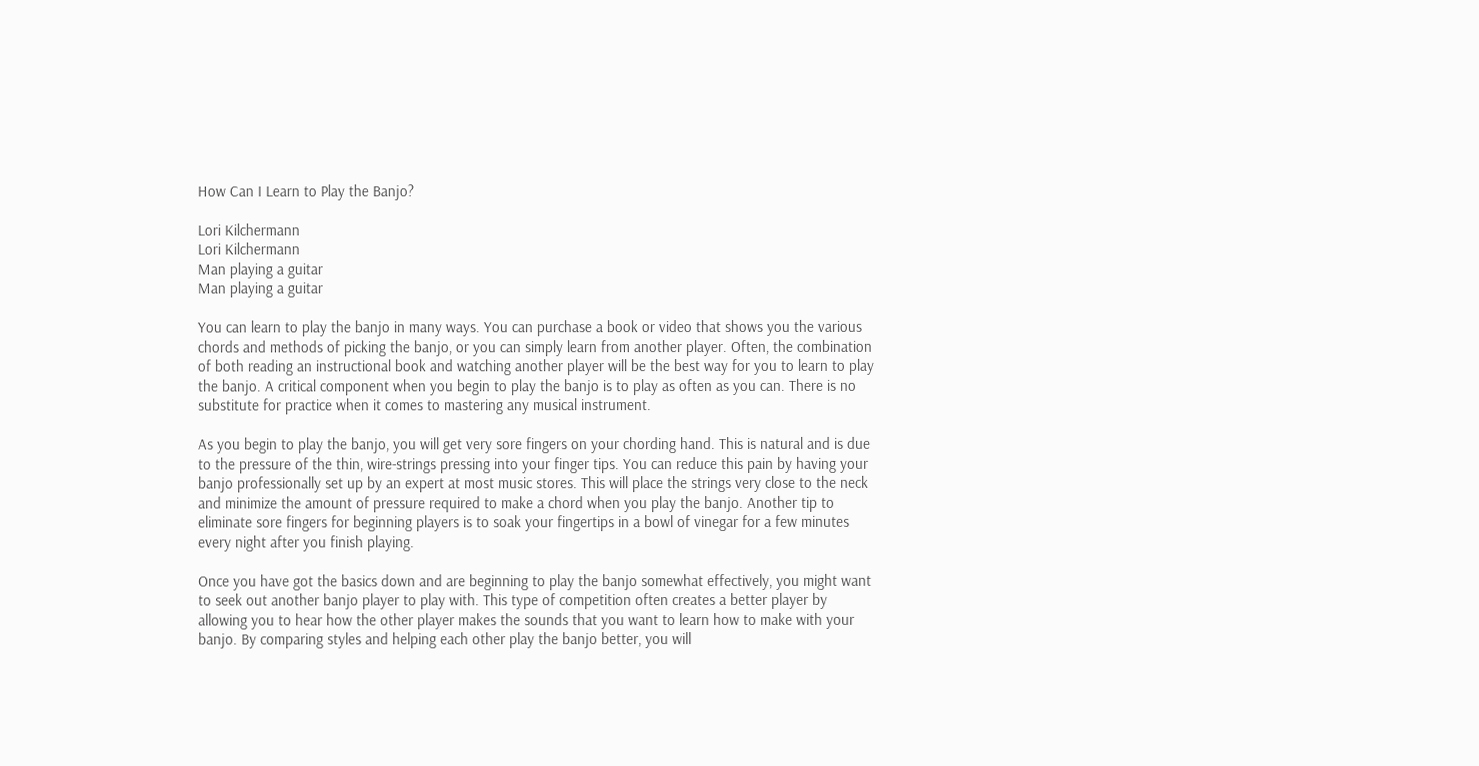How Can I Learn to Play the Banjo?

Lori Kilchermann
Lori Kilchermann
Man playing a guitar
Man playing a guitar

You can learn to play the banjo in many ways. You can purchase a book or video that shows you the various chords and methods of picking the banjo, or you can simply learn from another player. Often, the combination of both reading an instructional book and watching another player will be the best way for you to learn to play the banjo. A critical component when you begin to play the banjo is to play as often as you can. There is no substitute for practice when it comes to mastering any musical instrument.

As you begin to play the banjo, you will get very sore fingers on your chording hand. This is natural and is due to the pressure of the thin, wire-strings pressing into your finger tips. You can reduce this pain by having your banjo professionally set up by an expert at most music stores. This will place the strings very close to the neck and minimize the amount of pressure required to make a chord when you play the banjo. Another tip to eliminate sore fingers for beginning players is to soak your fingertips in a bowl of vinegar for a few minutes every night after you finish playing.

Once you have got the basics down and are beginning to play the banjo somewhat effectively, you might want to seek out another banjo player to play with. This type of competition often creates a better player by allowing you to hear how the other player makes the sounds that you want to learn how to make with your banjo. By comparing styles and helping each other play the banjo better, you will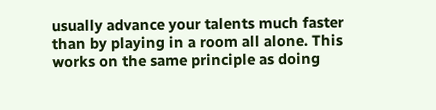usually advance your talents much faster than by playing in a room all alone. This works on the same principle as doing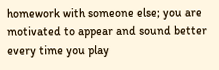homework with someone else; you are motivated to appear and sound better every time you play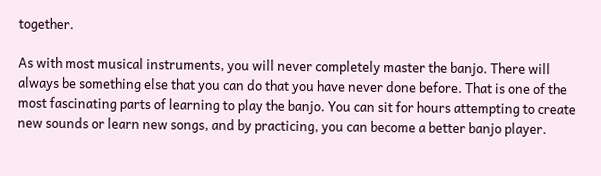together.

As with most musical instruments, you will never completely master the banjo. There will always be something else that you can do that you have never done before. That is one of the most fascinating parts of learning to play the banjo. You can sit for hours attempting to create new sounds or learn new songs, and by practicing, you can become a better banjo player.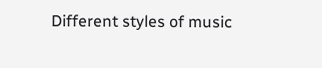Different styles of music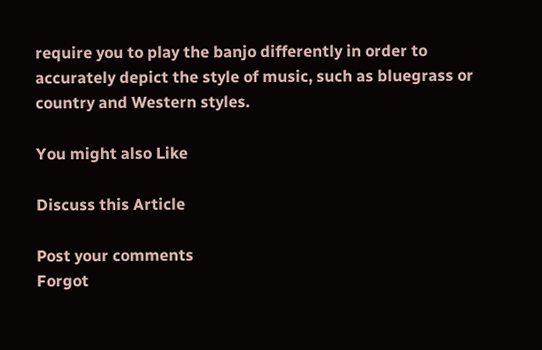require you to play the banjo differently in order to accurately depict the style of music, such as bluegrass or country and Western styles.

You might also Like

Discuss this Article

Post your comments
Forgot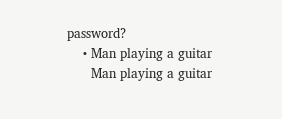password?
    • Man playing a guitar
      Man playing a guitar